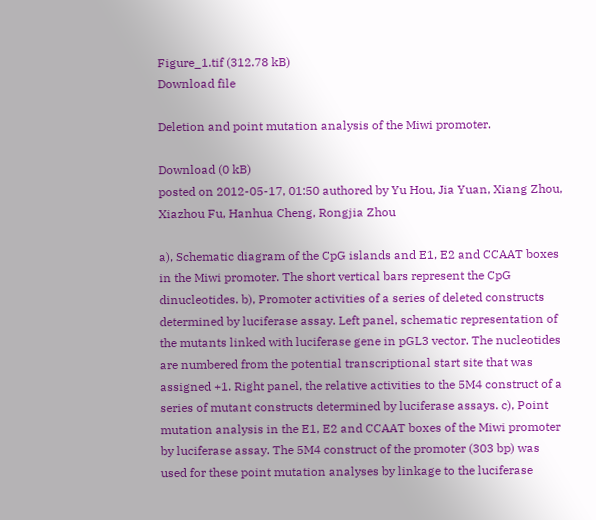Figure_1.tif (312.78 kB)
Download file

Deletion and point mutation analysis of the Miwi promoter.

Download (0 kB)
posted on 2012-05-17, 01:50 authored by Yu Hou, Jia Yuan, Xiang Zhou, Xiazhou Fu, Hanhua Cheng, Rongjia Zhou

a), Schematic diagram of the CpG islands and E1, E2 and CCAAT boxes in the Miwi promoter. The short vertical bars represent the CpG dinucleotides. b), Promoter activities of a series of deleted constructs determined by luciferase assay. Left panel, schematic representation of the mutants linked with luciferase gene in pGL3 vector. The nucleotides are numbered from the potential transcriptional start site that was assigned +1. Right panel, the relative activities to the 5M4 construct of a series of mutant constructs determined by luciferase assays. c), Point mutation analysis in the E1, E2 and CCAAT boxes of the Miwi promoter by luciferase assay. The 5M4 construct of the promoter (303 bp) was used for these point mutation analyses by linkage to the luciferase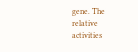gene. The relative activities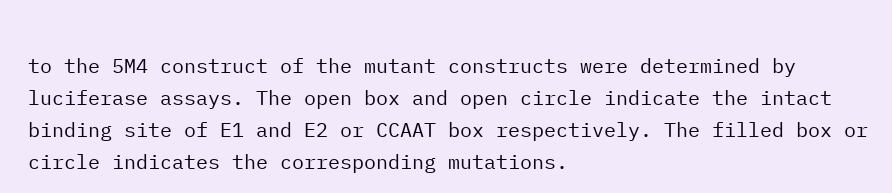to the 5M4 construct of the mutant constructs were determined by luciferase assays. The open box and open circle indicate the intact binding site of E1 and E2 or CCAAT box respectively. The filled box or circle indicates the corresponding mutations.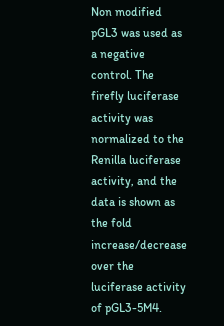Non modified pGL3 was used as a negative control. The firefly luciferase activity was normalized to the Renilla luciferase activity, and the data is shown as the fold increase/decrease over the luciferase activity of pGL3-5M4.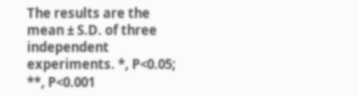The results are the mean ± S.D. of three independent experiments. *, P<0.05; **, P<0.001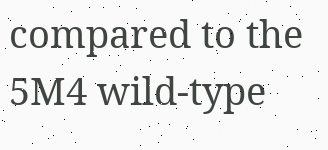compared to the 5M4 wild-type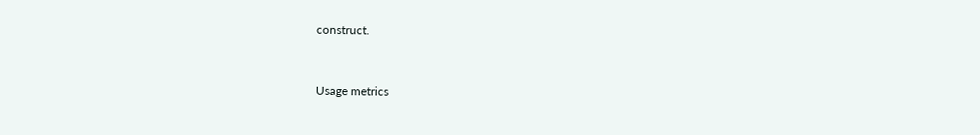construct.


Usage metrics